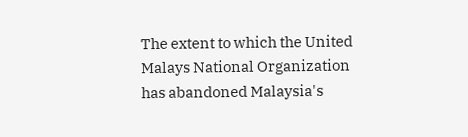The extent to which the United Malays National Organization has abandoned Malaysia's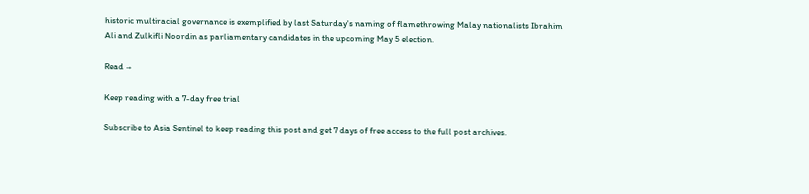historic multiracial governance is exemplified by last Saturday's naming of flamethrowing Malay nationalists Ibrahim Ali and Zulkifli Noordin as parliamentary candidates in the upcoming May 5 election.

Read →

Keep reading with a 7-day free trial

Subscribe to Asia Sentinel to keep reading this post and get 7 days of free access to the full post archives.